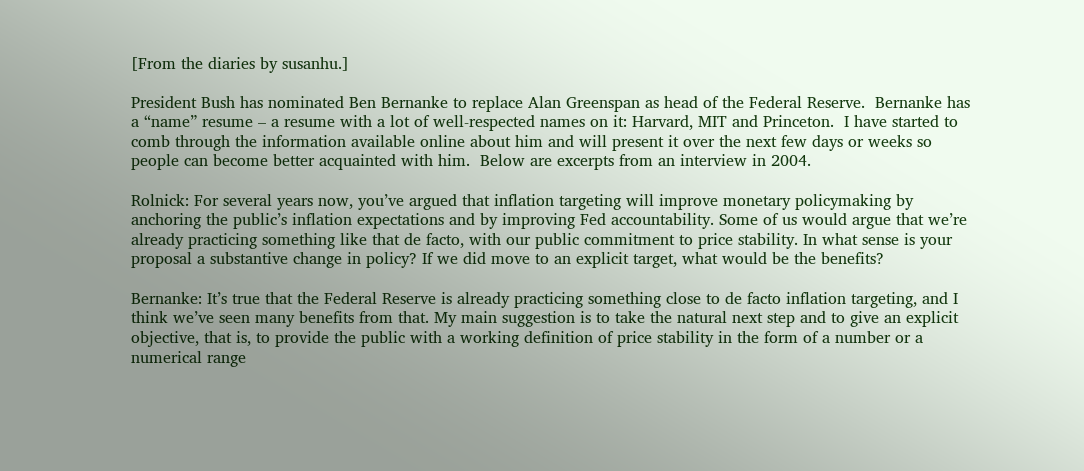[From the diaries by susanhu.]

President Bush has nominated Ben Bernanke to replace Alan Greenspan as head of the Federal Reserve.  Bernanke has a “name” resume – a resume with a lot of well-respected names on it: Harvard, MIT and Princeton.  I have started to comb through the information available online about him and will present it over the next few days or weeks so people can become better acquainted with him.  Below are excerpts from an interview in 2004.

Rolnick: For several years now, you’ve argued that inflation targeting will improve monetary policymaking by anchoring the public’s inflation expectations and by improving Fed accountability. Some of us would argue that we’re already practicing something like that de facto, with our public commitment to price stability. In what sense is your proposal a substantive change in policy? If we did move to an explicit target, what would be the benefits?

Bernanke: It’s true that the Federal Reserve is already practicing something close to de facto inflation targeting, and I think we’ve seen many benefits from that. My main suggestion is to take the natural next step and to give an explicit objective, that is, to provide the public with a working definition of price stability in the form of a number or a numerical range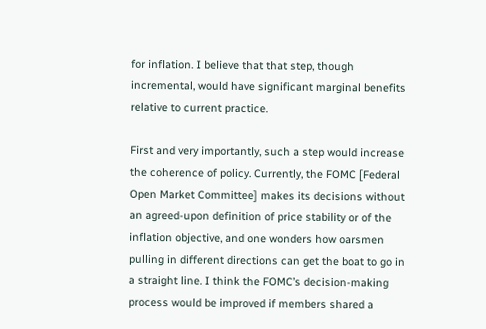for inflation. I believe that that step, though incremental, would have significant marginal benefits relative to current practice.

First and very importantly, such a step would increase the coherence of policy. Currently, the FOMC [Federal Open Market Committee] makes its decisions without an agreed-upon definition of price stability or of the inflation objective, and one wonders how oarsmen pulling in different directions can get the boat to go in a straight line. I think the FOMC’s decision-making process would be improved if members shared a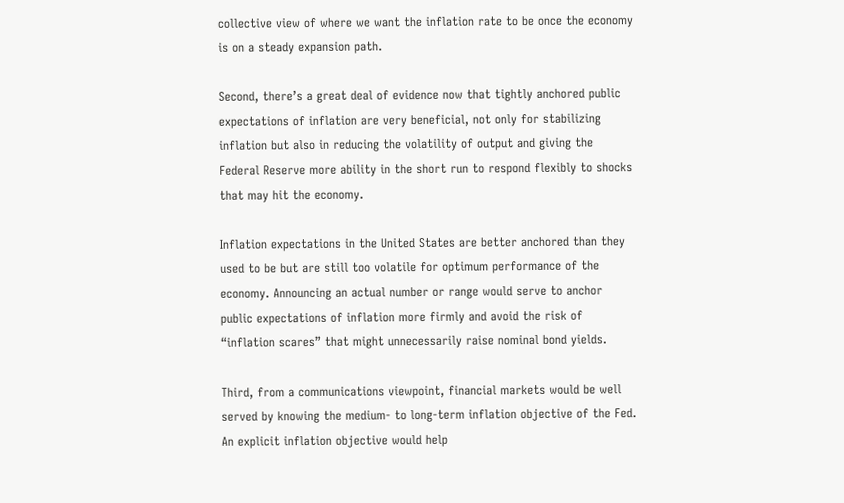collective view of where we want the inflation rate to be once the economy is on a steady expansion path.

Second, there’s a great deal of evidence now that tightly anchored public expectations of inflation are very beneficial, not only for stabilizing inflation but also in reducing the volatility of output and giving the Federal Reserve more ability in the short run to respond flexibly to shocks that may hit the economy.

Inflation expectations in the United States are better anchored than they used to be but are still too volatile for optimum performance of the economy. Announcing an actual number or range would serve to anchor public expectations of inflation more firmly and avoid the risk of “inflation scares” that might unnecessarily raise nominal bond yields.

Third, from a communications viewpoint, financial markets would be well served by knowing the medium- to long-term inflation objective of the Fed. An explicit inflation objective would help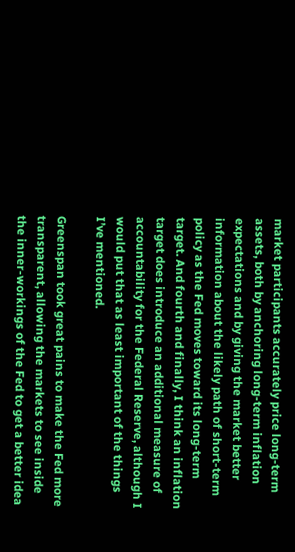market participants accurately price long-term assets, both by anchoring long-term inflation expectations and by giving the market better information about the likely path of short-term policy as the Fed moves toward its long-term target. And fourth and finally, I think an inflation target does introduce an additional measure of accountability for the Federal Reserve, although I would put that as least important of the things I’ve mentioned.

Greenspan took great pains to make the Fed more transparent, allowing the markets to see inside the inner-workings of the Fed to get a better idea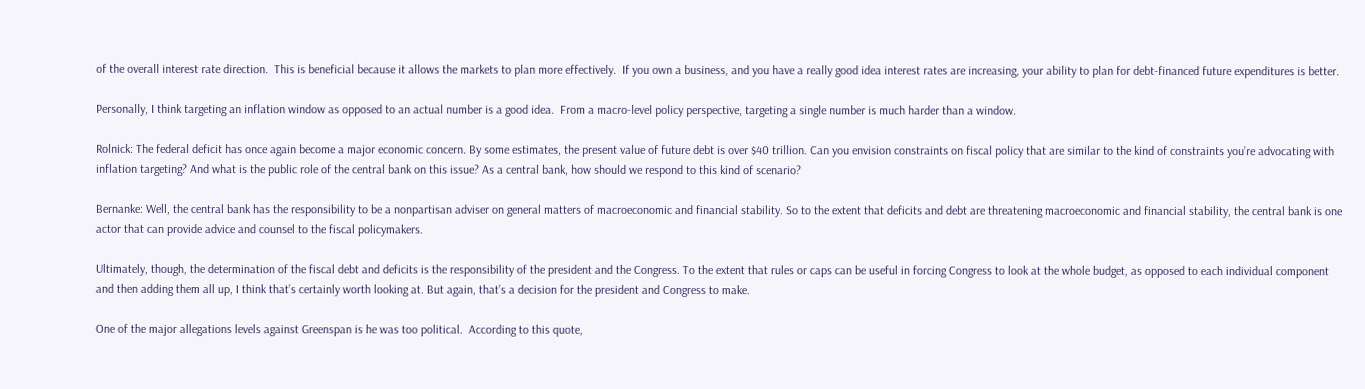of the overall interest rate direction.  This is beneficial because it allows the markets to plan more effectively.  If you own a business, and you have a really good idea interest rates are increasing, your ability to plan for debt-financed future expenditures is better.

Personally, I think targeting an inflation window as opposed to an actual number is a good idea.  From a macro-level policy perspective, targeting a single number is much harder than a window.

Rolnick: The federal deficit has once again become a major economic concern. By some estimates, the present value of future debt is over $40 trillion. Can you envision constraints on fiscal policy that are similar to the kind of constraints you’re advocating with inflation targeting? And what is the public role of the central bank on this issue? As a central bank, how should we respond to this kind of scenario?

Bernanke: Well, the central bank has the responsibility to be a nonpartisan adviser on general matters of macroeconomic and financial stability. So to the extent that deficits and debt are threatening macroeconomic and financial stability, the central bank is one actor that can provide advice and counsel to the fiscal policymakers.

Ultimately, though, the determination of the fiscal debt and deficits is the responsibility of the president and the Congress. To the extent that rules or caps can be useful in forcing Congress to look at the whole budget, as opposed to each individual component and then adding them all up, I think that’s certainly worth looking at. But again, that’s a decision for the president and Congress to make.

One of the major allegations levels against Greenspan is he was too political.  According to this quote,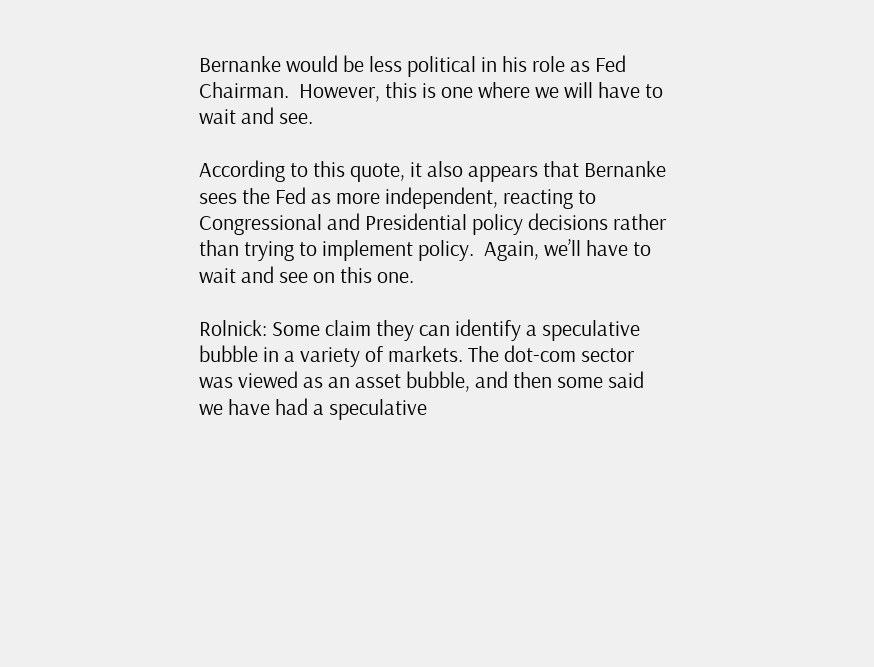Bernanke would be less political in his role as Fed Chairman.  However, this is one where we will have to wait and see.

According to this quote, it also appears that Bernanke sees the Fed as more independent, reacting to Congressional and Presidential policy decisions rather than trying to implement policy.  Again, we’ll have to wait and see on this one.

Rolnick: Some claim they can identify a speculative bubble in a variety of markets. The dot-com sector was viewed as an asset bubble, and then some said we have had a speculative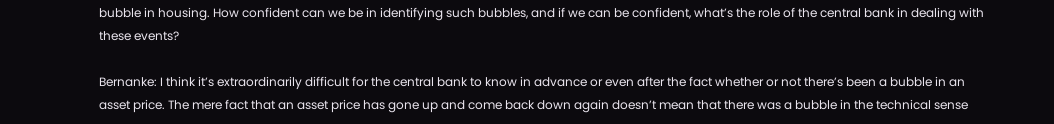bubble in housing. How confident can we be in identifying such bubbles, and if we can be confident, what’s the role of the central bank in dealing with these events?

Bernanke: I think it’s extraordinarily difficult for the central bank to know in advance or even after the fact whether or not there’s been a bubble in an asset price. The mere fact that an asset price has gone up and come back down again doesn’t mean that there was a bubble in the technical sense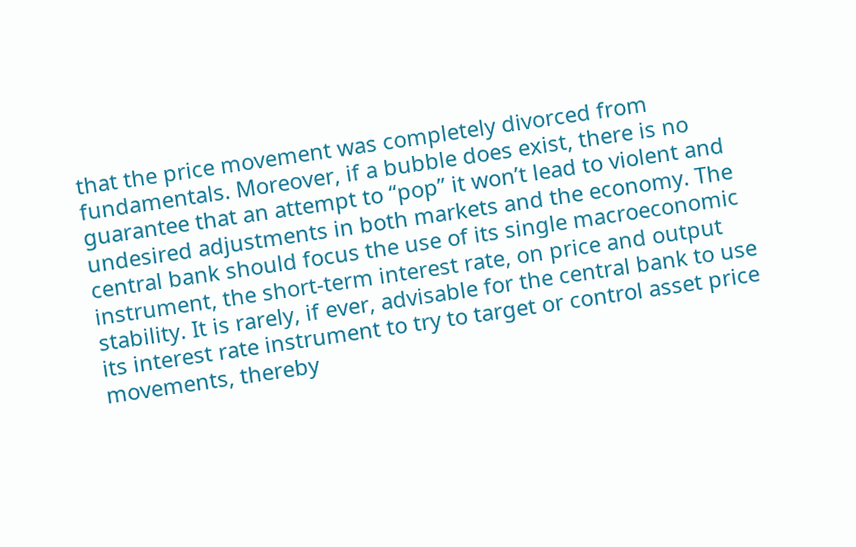that the price movement was completely divorced from fundamentals. Moreover, if a bubble does exist, there is no guarantee that an attempt to “pop” it won’t lead to violent and undesired adjustments in both markets and the economy. The central bank should focus the use of its single macroeconomic instrument, the short-term interest rate, on price and output stability. It is rarely, if ever, advisable for the central bank to use its interest rate instrument to try to target or control asset price movements, thereby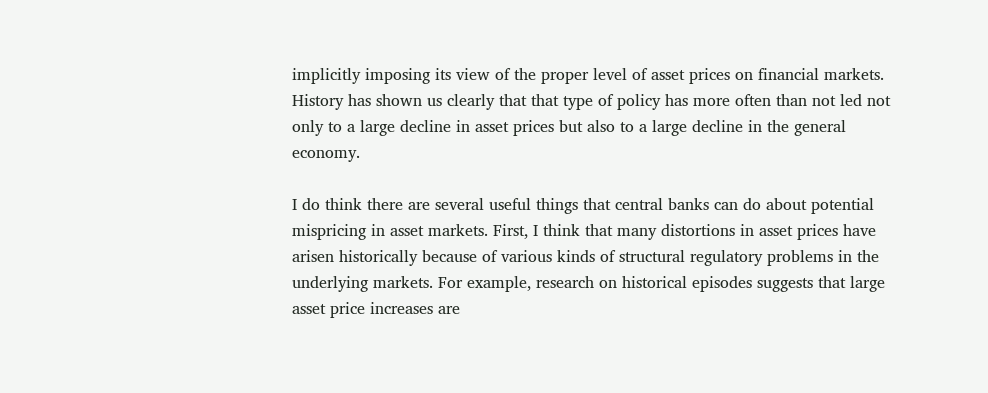implicitly imposing its view of the proper level of asset prices on financial markets. History has shown us clearly that that type of policy has more often than not led not only to a large decline in asset prices but also to a large decline in the general economy.

I do think there are several useful things that central banks can do about potential mispricing in asset markets. First, I think that many distortions in asset prices have arisen historically because of various kinds of structural regulatory problems in the underlying markets. For example, research on historical episodes suggests that large asset price increases are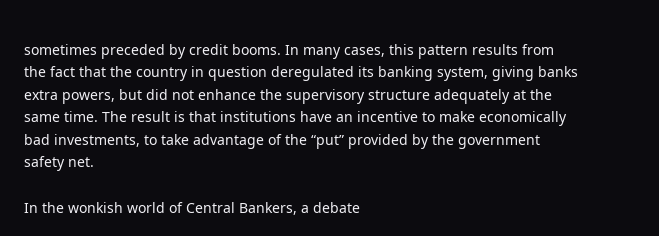sometimes preceded by credit booms. In many cases, this pattern results from the fact that the country in question deregulated its banking system, giving banks extra powers, but did not enhance the supervisory structure adequately at the same time. The result is that institutions have an incentive to make economically bad investments, to take advantage of the “put” provided by the government safety net.

In the wonkish world of Central Bankers, a debate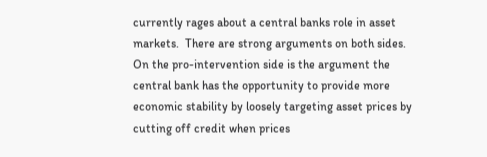currently rages about a central banks role in asset markets.  There are strong arguments on both sides.  On the pro-intervention side is the argument the central bank has the opportunity to provide more economic stability by loosely targeting asset prices by cutting off credit when prices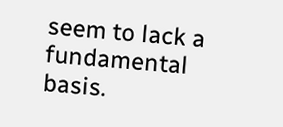seem to lack a fundamental basis.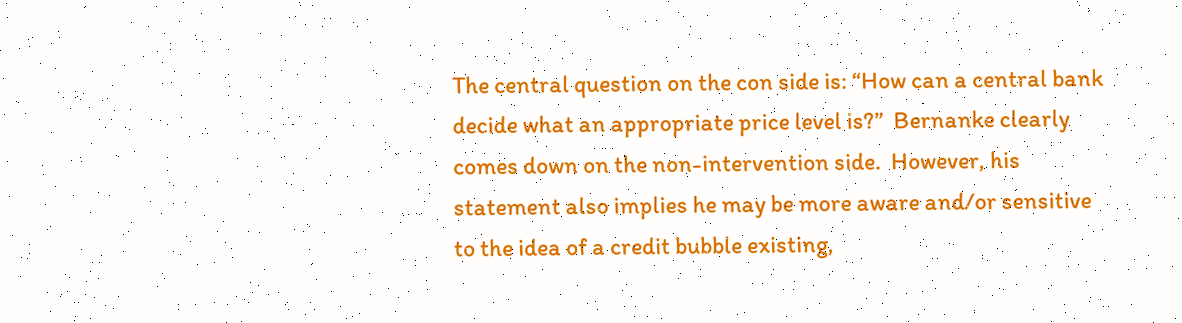The central question on the con side is: “How can a central bank decide what an appropriate price level is?”  Bernanke clearly comes down on the non-intervention side.  However, his statement also implies he may be more aware and/or sensitive to the idea of a credit bubble existing,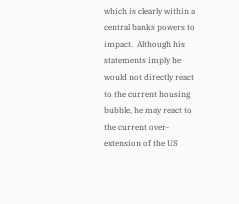which is clearly within a central banks powers to impact.  Although his statements imply he would not directly react to the current housing bubble, he may react to the current over-extension of the US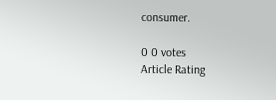consumer.

0 0 votes
Article Rating